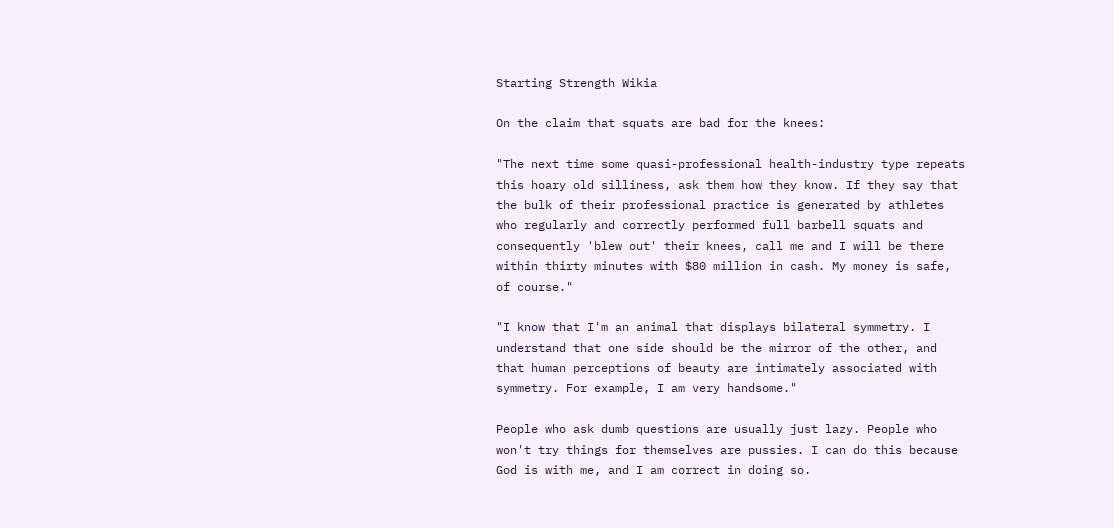Starting Strength Wikia

On the claim that squats are bad for the knees:

"The next time some quasi-professional health-industry type repeats this hoary old silliness, ask them how they know. If they say that the bulk of their professional practice is generated by athletes who regularly and correctly performed full barbell squats and consequently 'blew out' their knees, call me and I will be there within thirty minutes with $80 million in cash. My money is safe, of course."

"I know that I'm an animal that displays bilateral symmetry. I understand that one side should be the mirror of the other, and that human perceptions of beauty are intimately associated with symmetry. For example, I am very handsome."

People who ask dumb questions are usually just lazy. People who won't try things for themselves are pussies. I can do this because God is with me, and I am correct in doing so.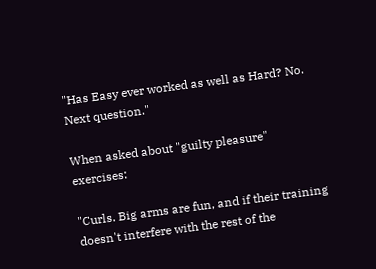"Has Easy ever worked as well as Hard? No. Next question."

When asked about "guilty pleasure" exercises:

"Curls. Big arms are fun, and if their training doesn't interfere with the rest of the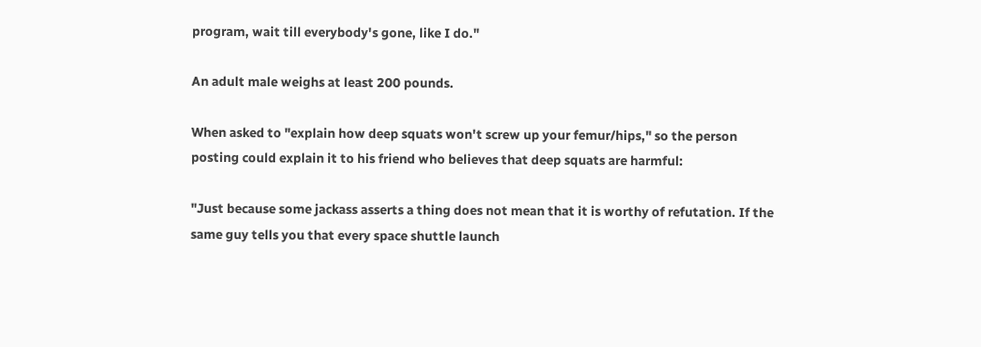program, wait till everybody's gone, like I do."

An adult male weighs at least 200 pounds.

When asked to "explain how deep squats won't screw up your femur/hips," so the person posting could explain it to his friend who believes that deep squats are harmful:

"Just because some jackass asserts a thing does not mean that it is worthy of refutation. If the same guy tells you that every space shuttle launch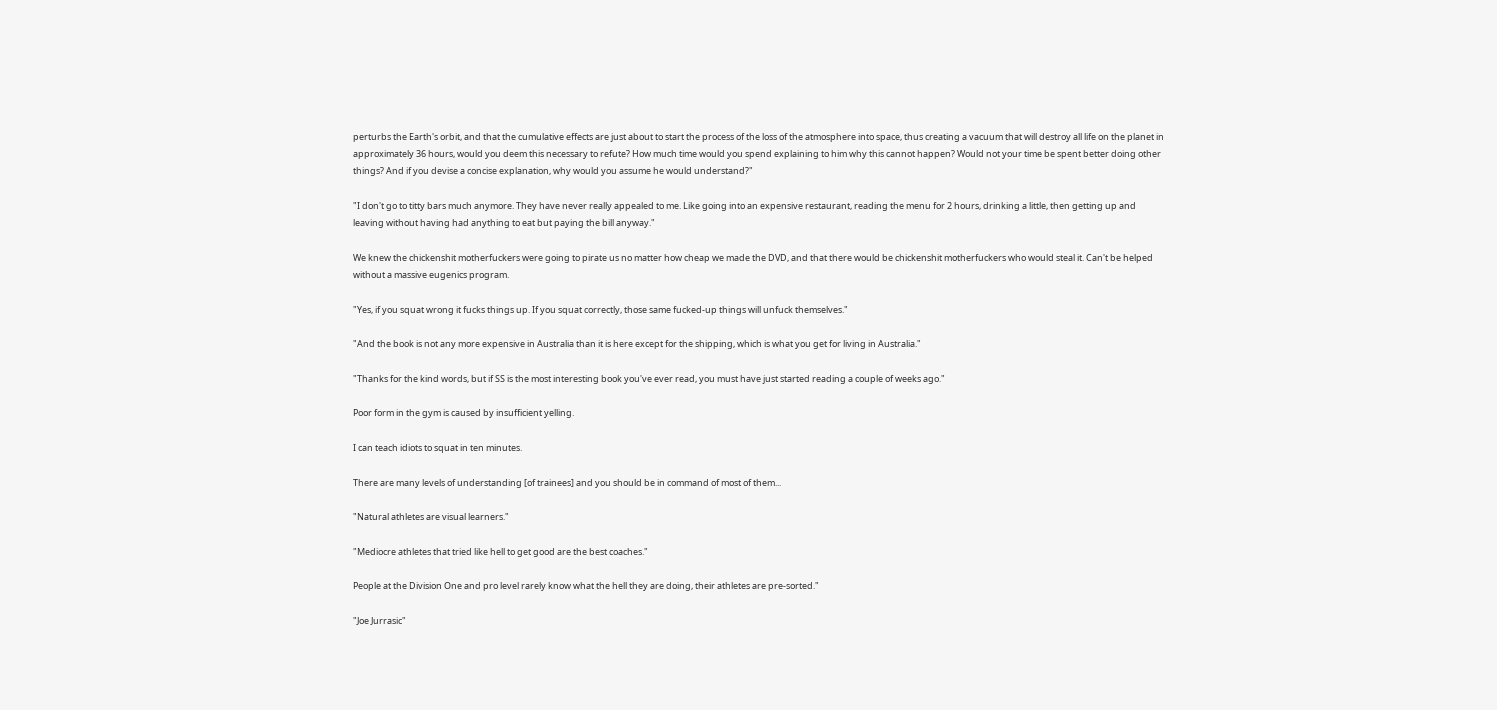perturbs the Earth's orbit, and that the cumulative effects are just about to start the process of the loss of the atmosphere into space, thus creating a vacuum that will destroy all life on the planet in approximately 36 hours, would you deem this necessary to refute? How much time would you spend explaining to him why this cannot happen? Would not your time be spent better doing other things? And if you devise a concise explanation, why would you assume he would understand?"

"I don't go to titty bars much anymore. They have never really appealed to me. Like going into an expensive restaurant, reading the menu for 2 hours, drinking a little, then getting up and leaving without having had anything to eat but paying the bill anyway."

We knew the chickenshit motherfuckers were going to pirate us no matter how cheap we made the DVD, and that there would be chickenshit motherfuckers who would steal it. Can't be helped without a massive eugenics program.

"Yes, if you squat wrong it fucks things up. If you squat correctly, those same fucked-up things will unfuck themselves."

"And the book is not any more expensive in Australia than it is here except for the shipping, which is what you get for living in Australia."

"Thanks for the kind words, but if SS is the most interesting book you've ever read, you must have just started reading a couple of weeks ago."

Poor form in the gym is caused by insufficient yelling.

I can teach idiots to squat in ten minutes.

There are many levels of understanding [of trainees] and you should be in command of most of them...

"Natural athletes are visual learners."

"Mediocre athletes that tried like hell to get good are the best coaches."

People at the Division One and pro level rarely know what the hell they are doing, their athletes are pre-sorted."

"Joe Jurrasic"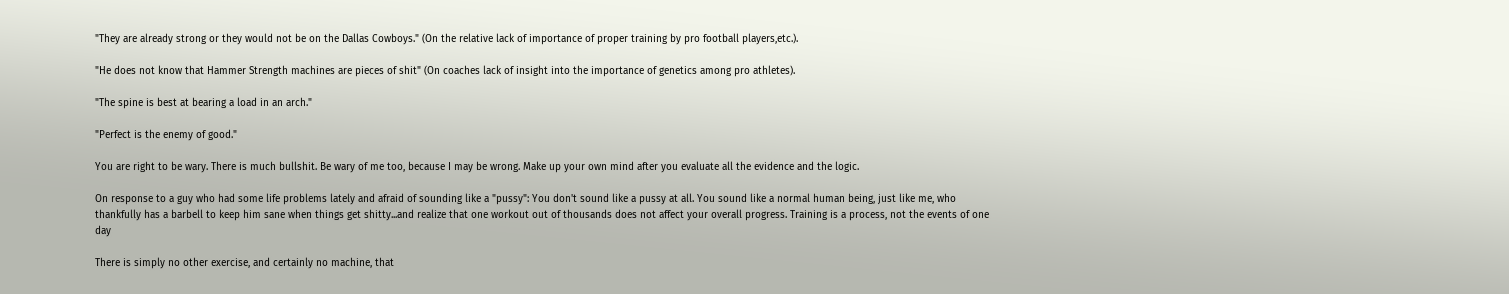"They are already strong or they would not be on the Dallas Cowboys." (On the relative lack of importance of proper training by pro football players,etc.).

"He does not know that Hammer Strength machines are pieces of shit" (On coaches lack of insight into the importance of genetics among pro athletes).

"The spine is best at bearing a load in an arch."

"Perfect is the enemy of good."

You are right to be wary. There is much bullshit. Be wary of me too, because I may be wrong. Make up your own mind after you evaluate all the evidence and the logic.

On response to a guy who had some life problems lately and afraid of sounding like a "pussy": You don't sound like a pussy at all. You sound like a normal human being, just like me, who thankfully has a barbell to keep him sane when things get shitty...and realize that one workout out of thousands does not affect your overall progress. Training is a process, not the events of one day

There is simply no other exercise, and certainly no machine, that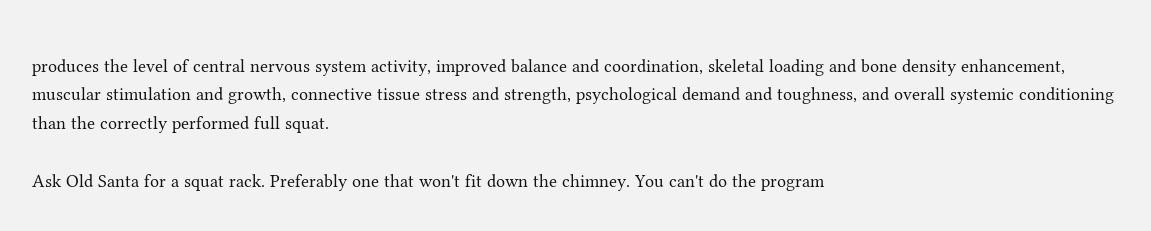produces the level of central nervous system activity, improved balance and coordination, skeletal loading and bone density enhancement, muscular stimulation and growth, connective tissue stress and strength, psychological demand and toughness, and overall systemic conditioning than the correctly performed full squat.

Ask Old Santa for a squat rack. Preferably one that won't fit down the chimney. You can't do the program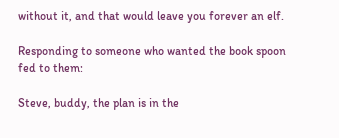without it, and that would leave you forever an elf.

Responding to someone who wanted the book spoon fed to them:

Steve, buddy, the plan is in the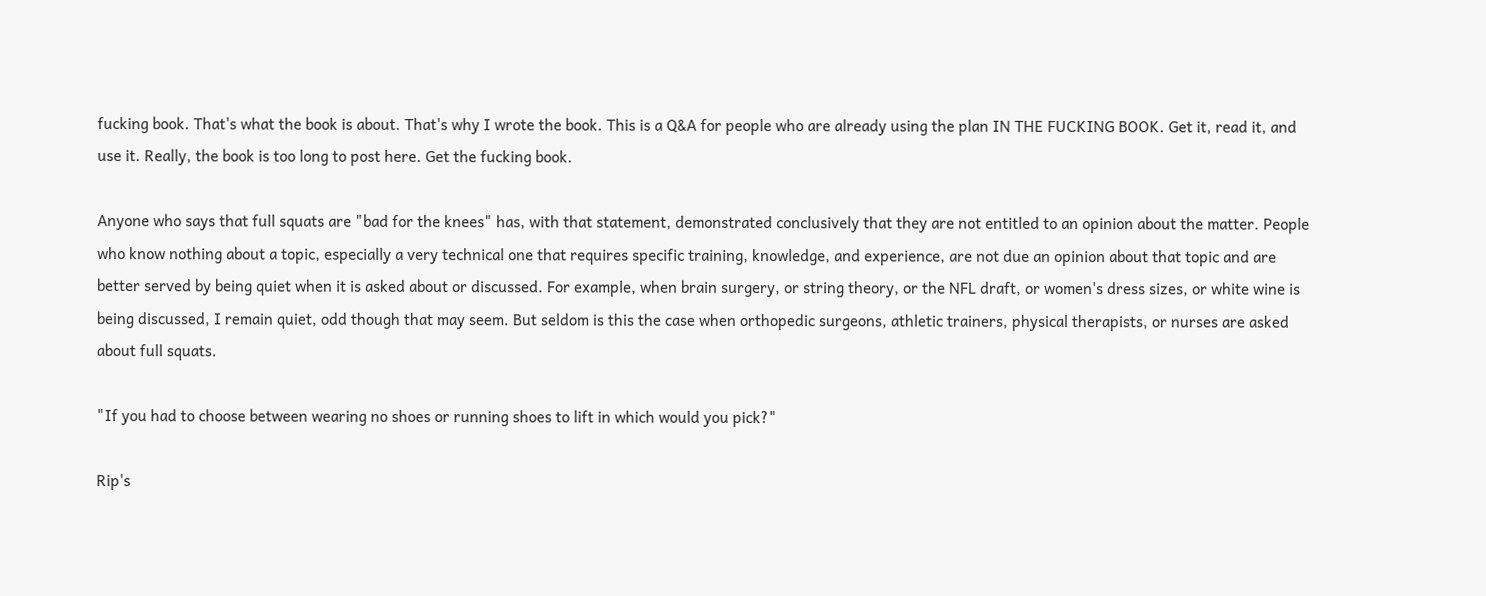fucking book. That's what the book is about. That's why I wrote the book. This is a Q&A for people who are already using the plan IN THE FUCKING BOOK. Get it, read it, and use it. Really, the book is too long to post here. Get the fucking book.

Anyone who says that full squats are "bad for the knees" has, with that statement, demonstrated conclusively that they are not entitled to an opinion about the matter. People who know nothing about a topic, especially a very technical one that requires specific training, knowledge, and experience, are not due an opinion about that topic and are better served by being quiet when it is asked about or discussed. For example, when brain surgery, or string theory, or the NFL draft, or women's dress sizes, or white wine is being discussed, I remain quiet, odd though that may seem. But seldom is this the case when orthopedic surgeons, athletic trainers, physical therapists, or nurses are asked about full squats.

"If you had to choose between wearing no shoes or running shoes to lift in which would you pick?"

Rip's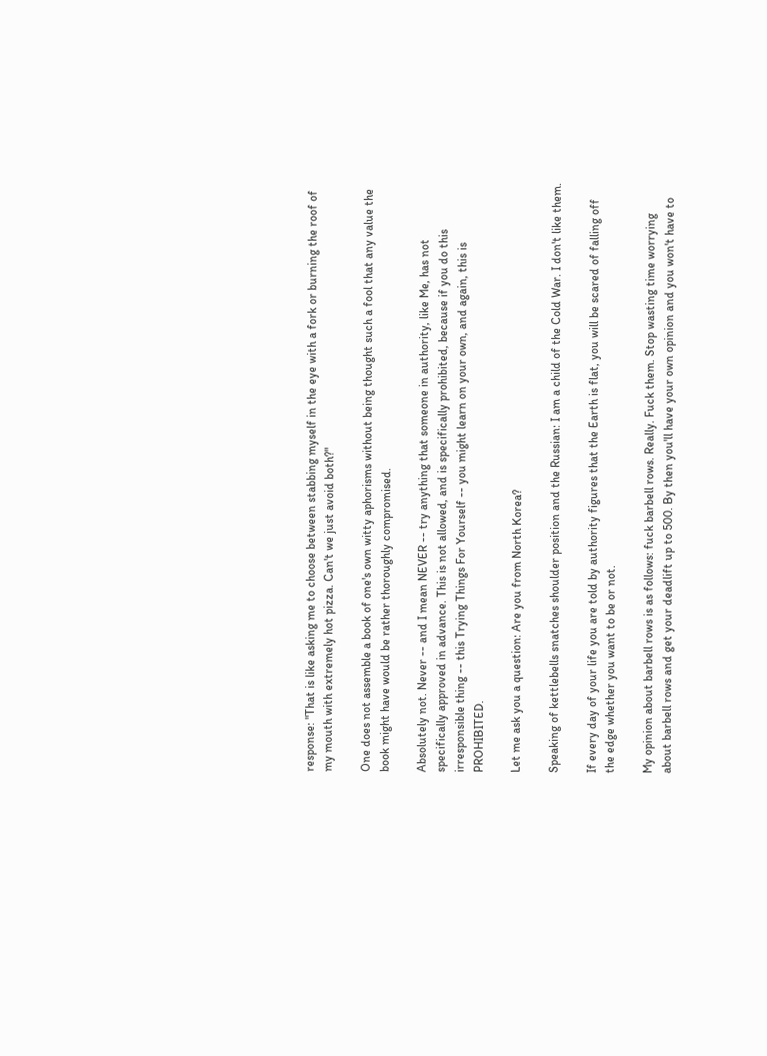response: "That is like asking me to choose between stabbing myself in the eye with a fork or burning the roof of my mouth with extremely hot pizza. Can't we just avoid both?"

One does not assemble a book of one's own witty aphorisms without being thought such a fool that any value the book might have would be rather thoroughly compromised.

Absolutely not. Never -- and I mean NEVER -- try anything that someone in authority, like Me, has not specifically approved in advance. This is not allowed, and is specifically prohibited, because if you do this irresponsible thing -- this Trying Things For Yourself -- you might learn on your own, and again, this is PROHIBITED.

Let me ask you a question: Are you from North Korea?

Speaking of kettlebells snatches shoulder position and the Russian: I am a child of the Cold War. I don't like them.

If every day of your life you are told by authority figures that the Earth is flat, you will be scared of falling off the edge whether you want to be or not.

My opinion about barbell rows is as follows: fuck barbell rows. Really. Fuck them. Stop wasting time worrying about barbell rows and get your deadlift up to 500. By then you'll have your own opinion and you won't have to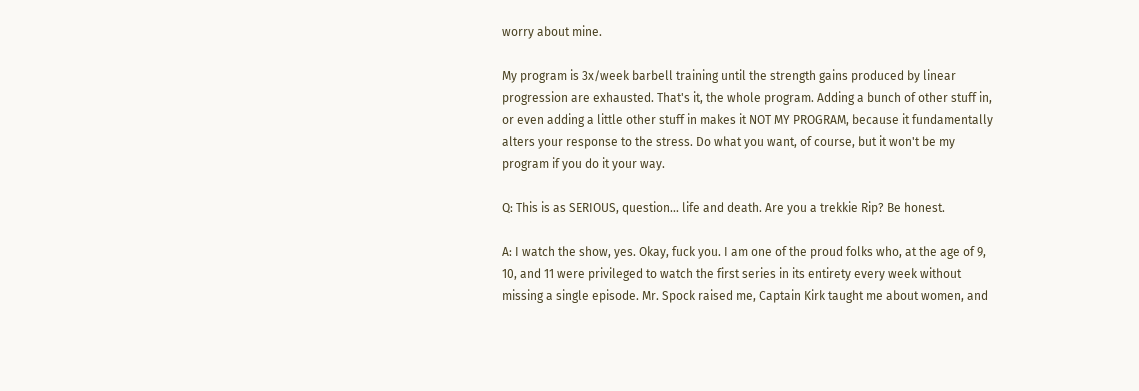worry about mine.

My program is 3x/week barbell training until the strength gains produced by linear progression are exhausted. That's it, the whole program. Adding a bunch of other stuff in, or even adding a little other stuff in makes it NOT MY PROGRAM, because it fundamentally alters your response to the stress. Do what you want, of course, but it won't be my program if you do it your way.

Q: This is as SERIOUS, question... life and death. Are you a trekkie Rip? Be honest.

A: I watch the show, yes. Okay, fuck you. I am one of the proud folks who, at the age of 9, 10, and 11 were privileged to watch the first series in its entirety every week without missing a single episode. Mr. Spock raised me, Captain Kirk taught me about women, and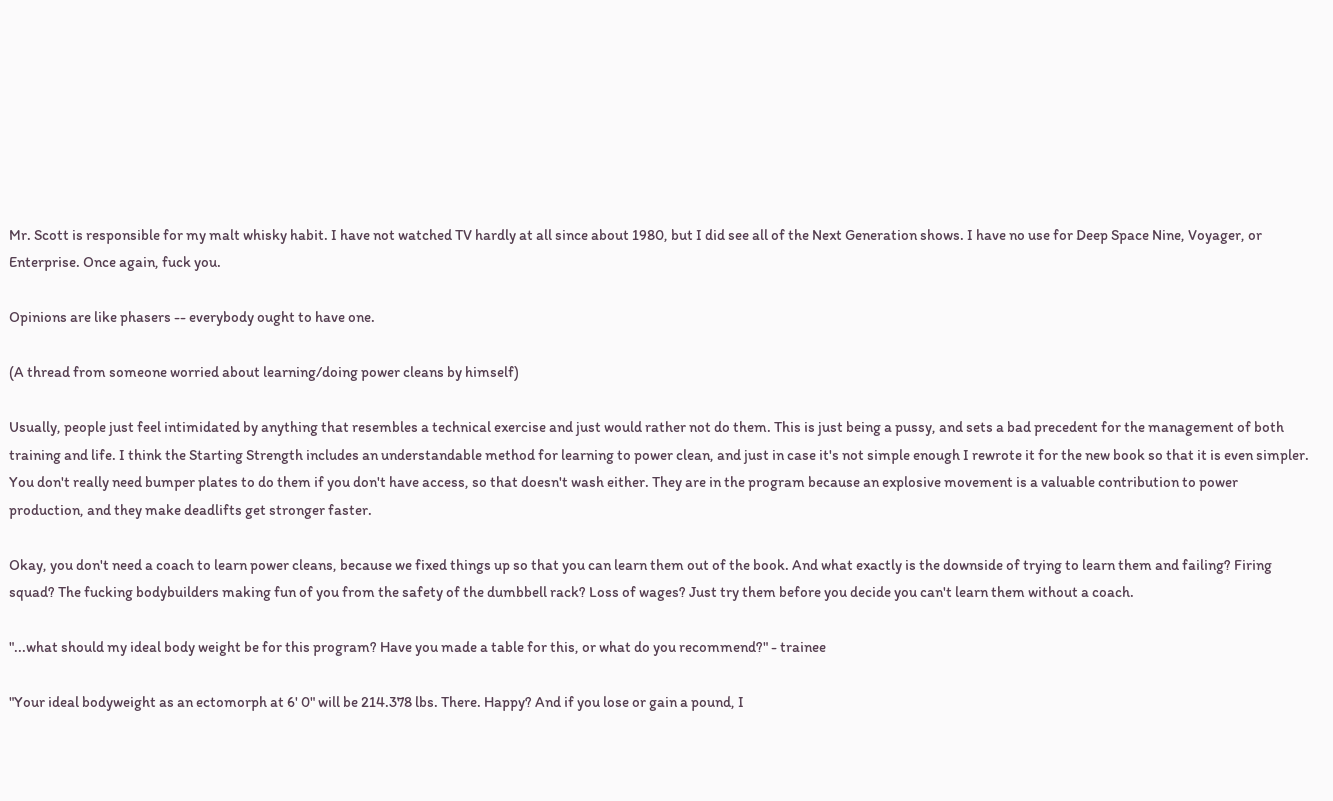Mr. Scott is responsible for my malt whisky habit. I have not watched TV hardly at all since about 1980, but I did see all of the Next Generation shows. I have no use for Deep Space Nine, Voyager, or Enterprise. Once again, fuck you.

Opinions are like phasers -- everybody ought to have one.

(A thread from someone worried about learning/doing power cleans by himself)

Usually, people just feel intimidated by anything that resembles a technical exercise and just would rather not do them. This is just being a pussy, and sets a bad precedent for the management of both training and life. I think the Starting Strength includes an understandable method for learning to power clean, and just in case it's not simple enough I rewrote it for the new book so that it is even simpler. You don't really need bumper plates to do them if you don't have access, so that doesn't wash either. They are in the program because an explosive movement is a valuable contribution to power production, and they make deadlifts get stronger faster.

Okay, you don't need a coach to learn power cleans, because we fixed things up so that you can learn them out of the book. And what exactly is the downside of trying to learn them and failing? Firing squad? The fucking bodybuilders making fun of you from the safety of the dumbbell rack? Loss of wages? Just try them before you decide you can't learn them without a coach.

"...what should my ideal body weight be for this program? Have you made a table for this, or what do you recommend?" - trainee

"Your ideal bodyweight as an ectomorph at 6' 0" will be 214.378 lbs. There. Happy? And if you lose or gain a pound, I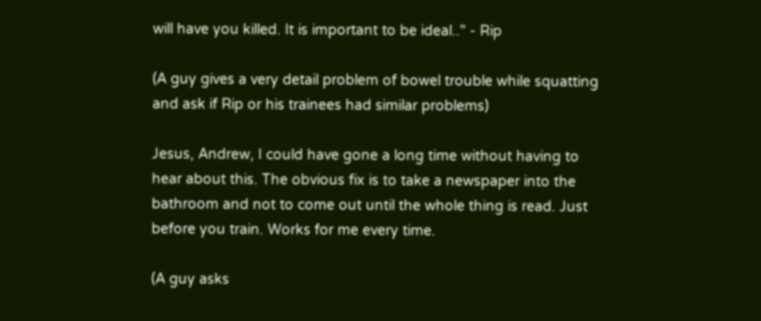will have you killed. It is important to be ideal.." - Rip

(A guy gives a very detail problem of bowel trouble while squatting and ask if Rip or his trainees had similar problems)

Jesus, Andrew, I could have gone a long time without having to hear about this. The obvious fix is to take a newspaper into the bathroom and not to come out until the whole thing is read. Just before you train. Works for me every time.

(A guy asks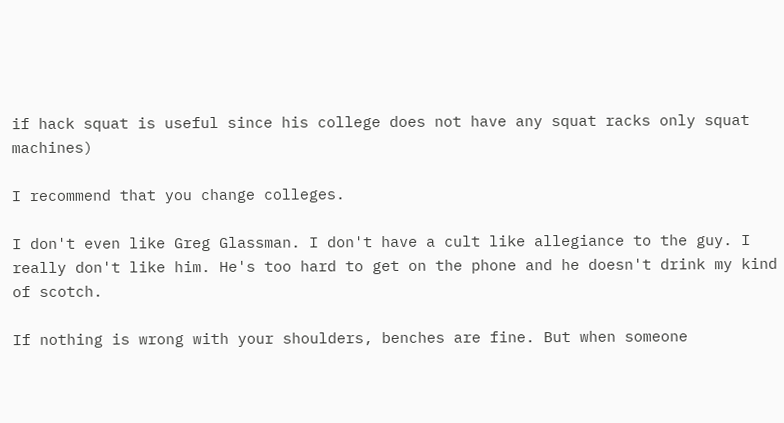if hack squat is useful since his college does not have any squat racks only squat machines)

I recommend that you change colleges.

I don't even like Greg Glassman. I don't have a cult like allegiance to the guy. I really don't like him. He's too hard to get on the phone and he doesn't drink my kind of scotch.

If nothing is wrong with your shoulders, benches are fine. But when someone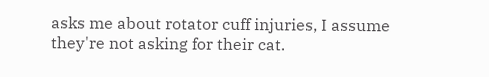asks me about rotator cuff injuries, I assume they're not asking for their cat.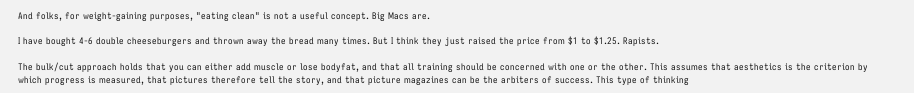And folks, for weight-gaining purposes, "eating clean" is not a useful concept. Big Macs are.

I have bought 4-6 double cheeseburgers and thrown away the bread many times. But I think they just raised the price from $1 to $1.25. Rapists.

The bulk/cut approach holds that you can either add muscle or lose bodyfat, and that all training should be concerned with one or the other. This assumes that aesthetics is the criterion by which progress is measured, that pictures therefore tell the story, and that picture magazines can be the arbiters of success. This type of thinking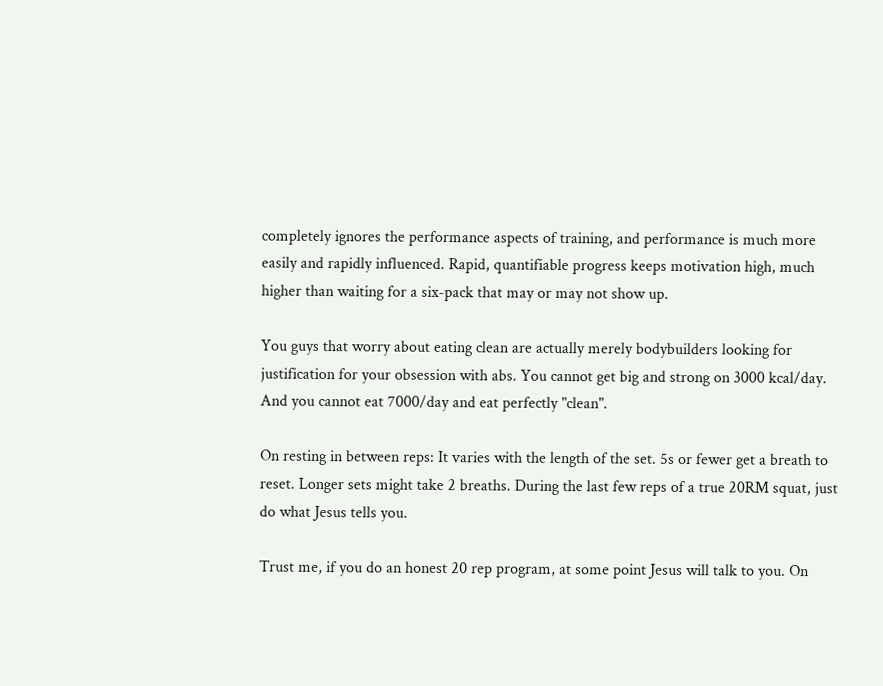completely ignores the performance aspects of training, and performance is much more easily and rapidly influenced. Rapid, quantifiable progress keeps motivation high, much higher than waiting for a six-pack that may or may not show up.

You guys that worry about eating clean are actually merely bodybuilders looking for justification for your obsession with abs. You cannot get big and strong on 3000 kcal/day. And you cannot eat 7000/day and eat perfectly "clean".

On resting in between reps: It varies with the length of the set. 5s or fewer get a breath to reset. Longer sets might take 2 breaths. During the last few reps of a true 20RM squat, just do what Jesus tells you.

Trust me, if you do an honest 20 rep program, at some point Jesus will talk to you. On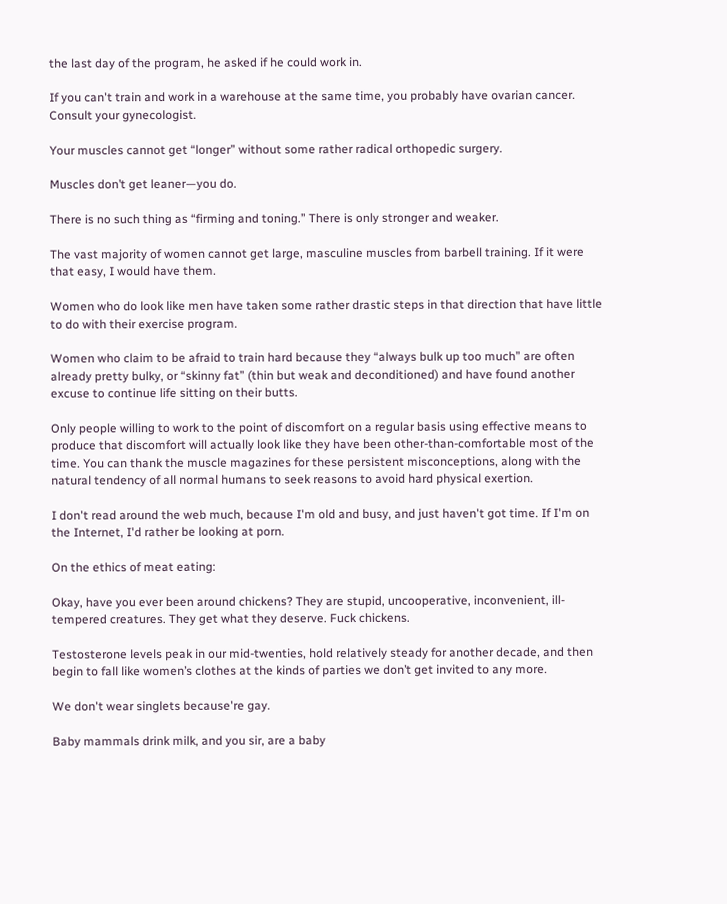the last day of the program, he asked if he could work in.

If you can't train and work in a warehouse at the same time, you probably have ovarian cancer. Consult your gynecologist.

Your muscles cannot get “longer” without some rather radical orthopedic surgery.

Muscles don’t get leaner—you do.

There is no such thing as “firming and toning.” There is only stronger and weaker.

The vast majority of women cannot get large, masculine muscles from barbell training. If it were that easy, I would have them.

Women who do look like men have taken some rather drastic steps in that direction that have little to do with their exercise program.

Women who claim to be afraid to train hard because they “always bulk up too much” are often already pretty bulky, or “skinny fat” (thin but weak and deconditioned) and have found another excuse to continue life sitting on their butts.

Only people willing to work to the point of discomfort on a regular basis using effective means to produce that discomfort will actually look like they have been other-than-comfortable most of the time. You can thank the muscle magazines for these persistent misconceptions, along with the natural tendency of all normal humans to seek reasons to avoid hard physical exertion.

I don't read around the web much, because I'm old and busy, and just haven't got time. If I'm on the Internet, I'd rather be looking at porn.

On the ethics of meat eating:

Okay, have you ever been around chickens? They are stupid, uncooperative, inconvenient, ill-tempered creatures. They get what they deserve. Fuck chickens.

Testosterone levels peak in our mid-twenties, hold relatively steady for another decade, and then begin to fall like women’s clothes at the kinds of parties we don’t get invited to any more.

We don't wear singlets because're gay.

Baby mammals drink milk, and you sir, are a baby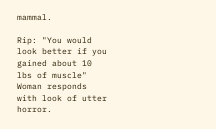mammal.

Rip: "You would look better if you gained about 10 lbs of muscle" Woman responds with look of utter horror.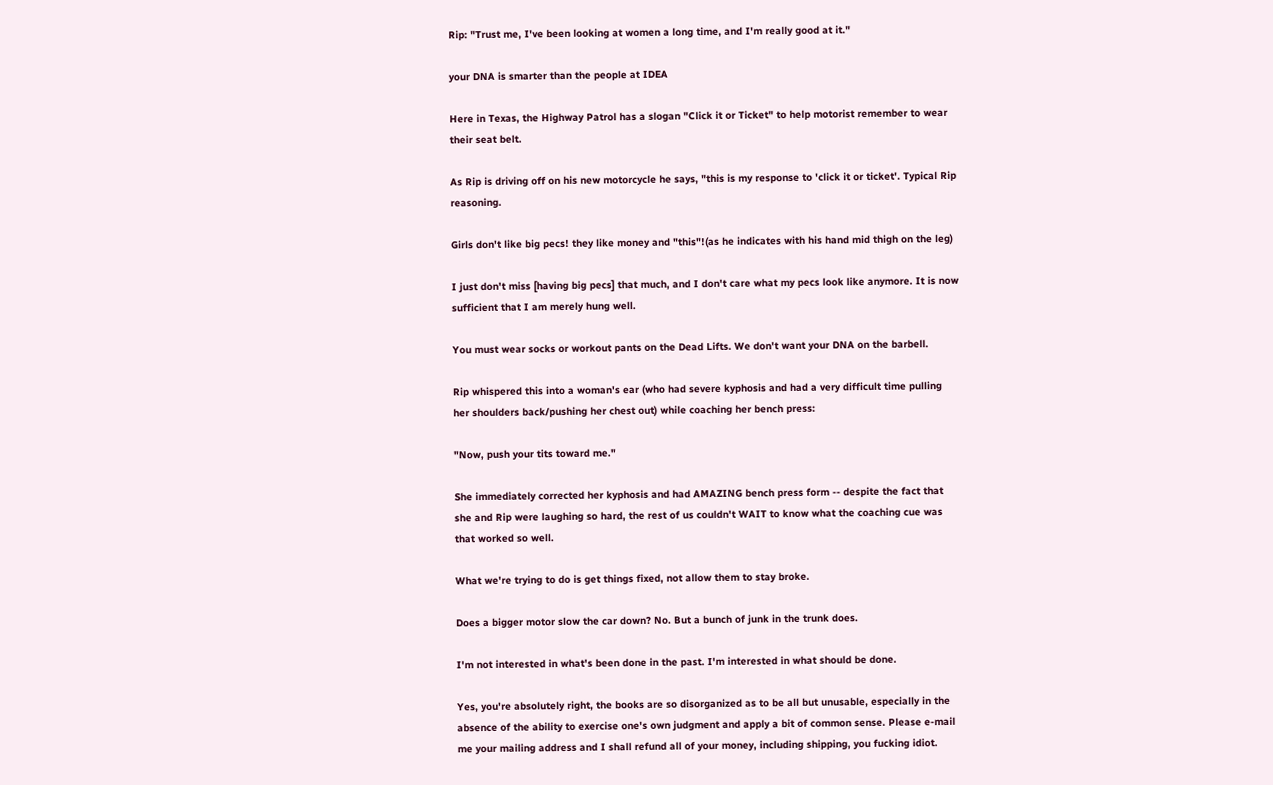Rip: "Trust me, I've been looking at women a long time, and I'm really good at it."

your DNA is smarter than the people at IDEA

Here in Texas, the Highway Patrol has a slogan "Click it or Ticket" to help motorist remember to wear their seat belt.

As Rip is driving off on his new motorcycle he says, "this is my response to 'click it or ticket'. Typical Rip reasoning.

Girls don't like big pecs! they like money and "this"!(as he indicates with his hand mid thigh on the leg)

I just don't miss [having big pecs] that much, and I don't care what my pecs look like anymore. It is now sufficient that I am merely hung well.

You must wear socks or workout pants on the Dead Lifts. We don't want your DNA on the barbell.

Rip whispered this into a woman's ear (who had severe kyphosis and had a very difficult time pulling her shoulders back/pushing her chest out) while coaching her bench press:

"Now, push your tits toward me."

She immediately corrected her kyphosis and had AMAZING bench press form -- despite the fact that she and Rip were laughing so hard, the rest of us couldn't WAIT to know what the coaching cue was that worked so well.

What we're trying to do is get things fixed, not allow them to stay broke.

Does a bigger motor slow the car down? No. But a bunch of junk in the trunk does.

I'm not interested in what's been done in the past. I'm interested in what should be done.

Yes, you're absolutely right, the books are so disorganized as to be all but unusable, especially in the absence of the ability to exercise one's own judgment and apply a bit of common sense. Please e-mail me your mailing address and I shall refund all of your money, including shipping, you fucking idiot.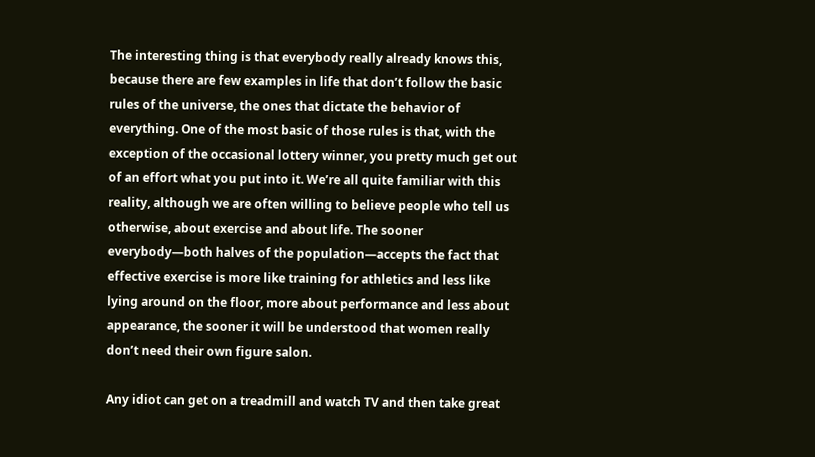The interesting thing is that everybody really already knows this, because there are few examples in life that don’t follow the basic rules of the universe, the ones that dictate the behavior of everything. One of the most basic of those rules is that, with the exception of the occasional lottery winner, you pretty much get out of an effort what you put into it. We’re all quite familiar with this reality, although we are often willing to believe people who tell us otherwise, about exercise and about life. The sooner everybody—both halves of the population—accepts the fact that effective exercise is more like training for athletics and less like lying around on the floor, more about performance and less about appearance, the sooner it will be understood that women really don’t need their own figure salon.

Any idiot can get on a treadmill and watch TV and then take great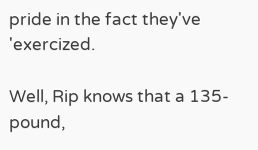pride in the fact they've 'exercized.

Well, Rip knows that a 135-pound,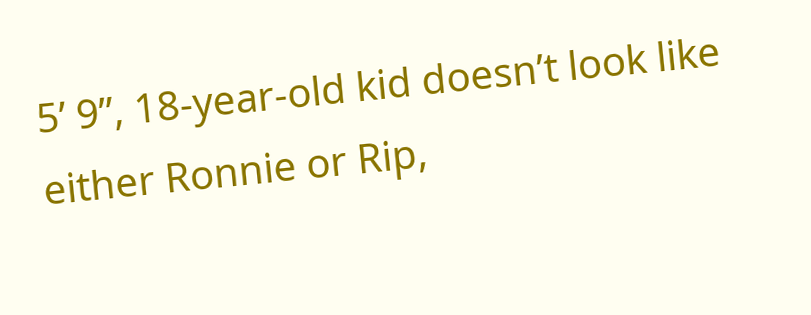5’ 9”, 18-year-old kid doesn’t look like either Ronnie or Rip,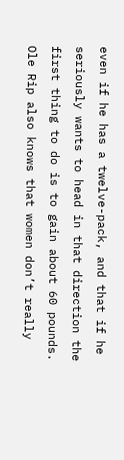even if he has a twelve-pack, and that if he seriously wants to head in that direction the first thing to do is to gain about 60 pounds. Ole Rip also knows that women don’t really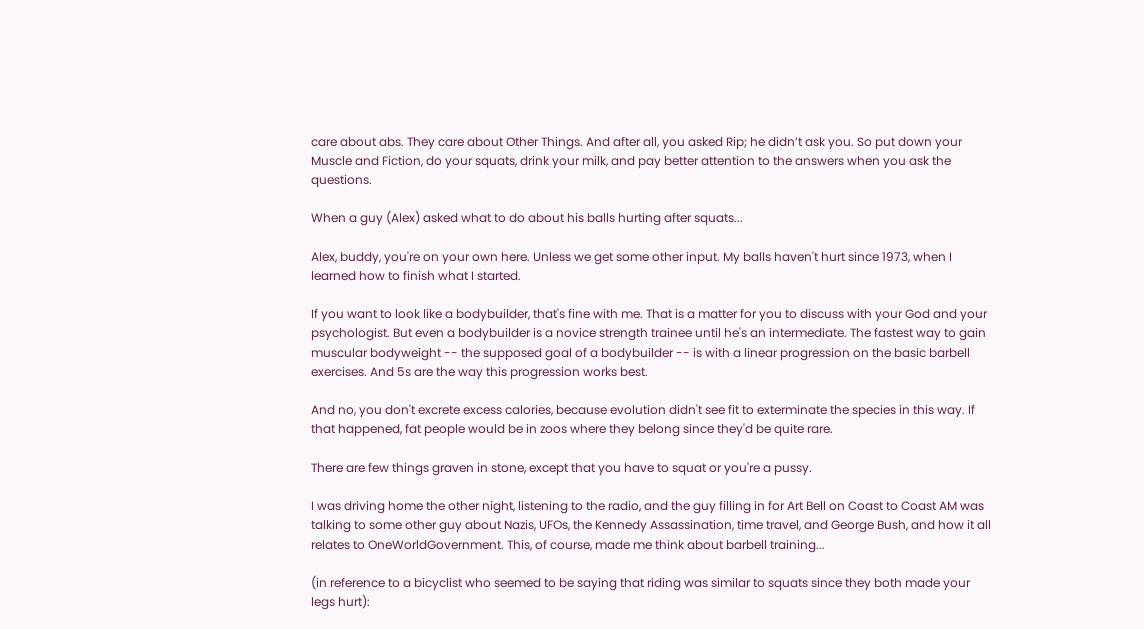care about abs. They care about Other Things. And after all, you asked Rip; he didn’t ask you. So put down your Muscle and Fiction, do your squats, drink your milk, and pay better attention to the answers when you ask the questions.

When a guy (Alex) asked what to do about his balls hurting after squats...

Alex, buddy, you're on your own here. Unless we get some other input. My balls haven't hurt since 1973, when I learned how to finish what I started.

If you want to look like a bodybuilder, that's fine with me. That is a matter for you to discuss with your God and your psychologist. But even a bodybuilder is a novice strength trainee until he's an intermediate. The fastest way to gain muscular bodyweight -- the supposed goal of a bodybuilder -- is with a linear progression on the basic barbell exercises. And 5s are the way this progression works best.

And no, you don't excrete excess calories, because evolution didn't see fit to exterminate the species in this way. If that happened, fat people would be in zoos where they belong since they'd be quite rare.

There are few things graven in stone, except that you have to squat or you're a pussy.

I was driving home the other night, listening to the radio, and the guy filling in for Art Bell on Coast to Coast AM was talking to some other guy about Nazis, UFOs, the Kennedy Assassination, time travel, and George Bush, and how it all relates to OneWorldGovernment. This, of course, made me think about barbell training...

(in reference to a bicyclist who seemed to be saying that riding was similar to squats since they both made your legs hurt):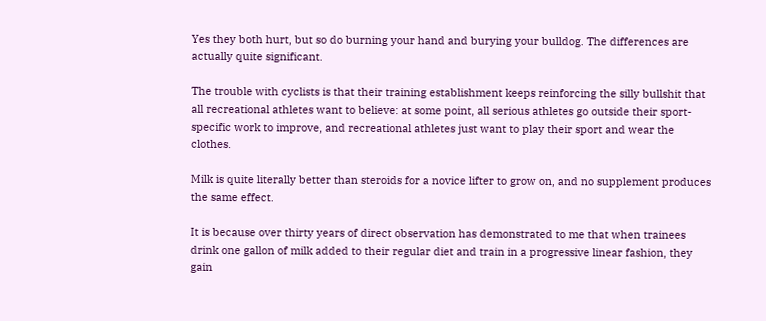Yes they both hurt, but so do burning your hand and burying your bulldog. The differences are actually quite significant.

The trouble with cyclists is that their training establishment keeps reinforcing the silly bullshit that all recreational athletes want to believe: at some point, all serious athletes go outside their sport-specific work to improve, and recreational athletes just want to play their sport and wear the clothes.

Milk is quite literally better than steroids for a novice lifter to grow on, and no supplement produces the same effect.

It is because over thirty years of direct observation has demonstrated to me that when trainees drink one gallon of milk added to their regular diet and train in a progressive linear fashion, they gain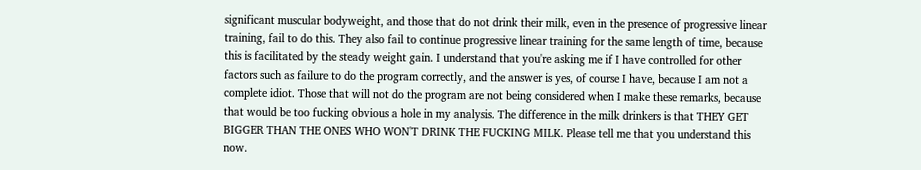significant muscular bodyweight, and those that do not drink their milk, even in the presence of progressive linear training, fail to do this. They also fail to continue progressive linear training for the same length of time, because this is facilitated by the steady weight gain. I understand that you're asking me if I have controlled for other factors such as failure to do the program correctly, and the answer is yes, of course I have, because I am not a complete idiot. Those that will not do the program are not being considered when I make these remarks, because that would be too fucking obvious a hole in my analysis. The difference in the milk drinkers is that THEY GET BIGGER THAN THE ONES WHO WON'T DRINK THE FUCKING MILK. Please tell me that you understand this now.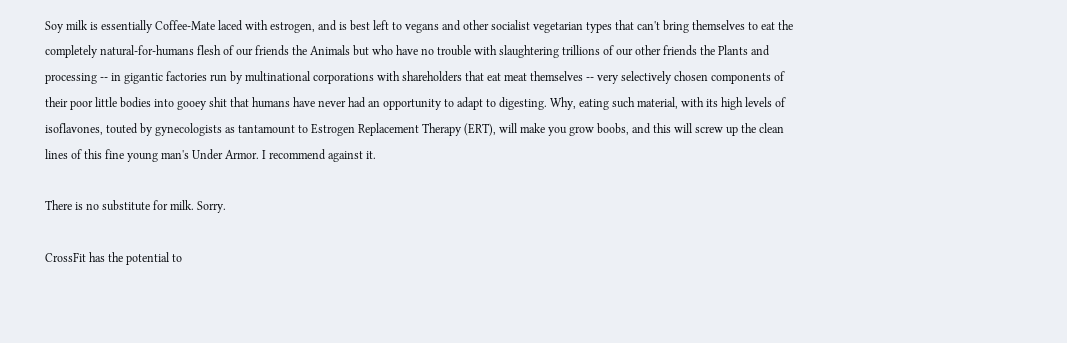Soy milk is essentially Coffee-Mate laced with estrogen, and is best left to vegans and other socialist vegetarian types that can't bring themselves to eat the completely natural-for-humans flesh of our friends the Animals but who have no trouble with slaughtering trillions of our other friends the Plants and processing -- in gigantic factories run by multinational corporations with shareholders that eat meat themselves -- very selectively chosen components of their poor little bodies into gooey shit that humans have never had an opportunity to adapt to digesting. Why, eating such material, with its high levels of isoflavones, touted by gynecologists as tantamount to Estrogen Replacement Therapy (ERT), will make you grow boobs, and this will screw up the clean lines of this fine young man's Under Armor. I recommend against it.

There is no substitute for milk. Sorry.

CrossFit has the potential to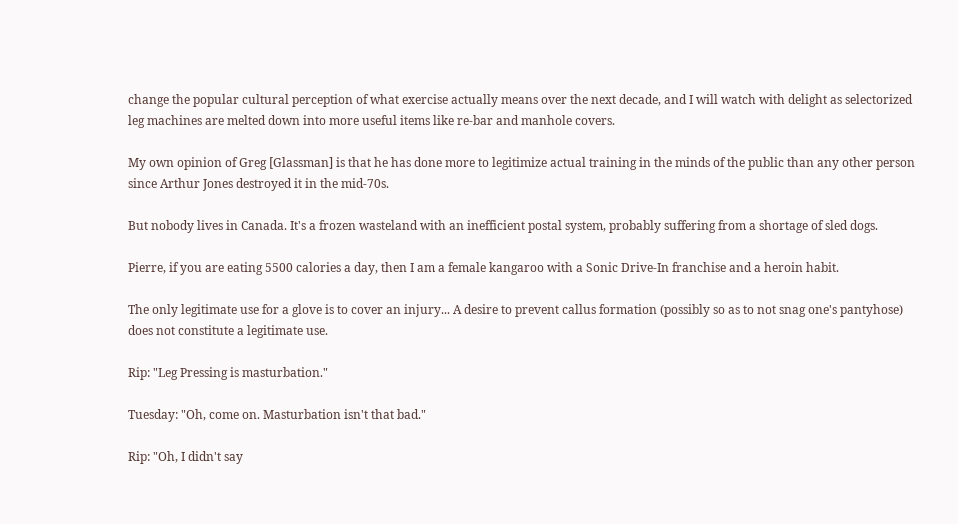change the popular cultural perception of what exercise actually means over the next decade, and I will watch with delight as selectorized leg machines are melted down into more useful items like re-bar and manhole covers.

My own opinion of Greg [Glassman] is that he has done more to legitimize actual training in the minds of the public than any other person since Arthur Jones destroyed it in the mid-70s.

But nobody lives in Canada. It's a frozen wasteland with an inefficient postal system, probably suffering from a shortage of sled dogs.

Pierre, if you are eating 5500 calories a day, then I am a female kangaroo with a Sonic Drive-In franchise and a heroin habit.

The only legitimate use for a glove is to cover an injury... A desire to prevent callus formation (possibly so as to not snag one's pantyhose) does not constitute a legitimate use.

Rip: "Leg Pressing is masturbation."

Tuesday: "Oh, come on. Masturbation isn't that bad."

Rip: "Oh, I didn't say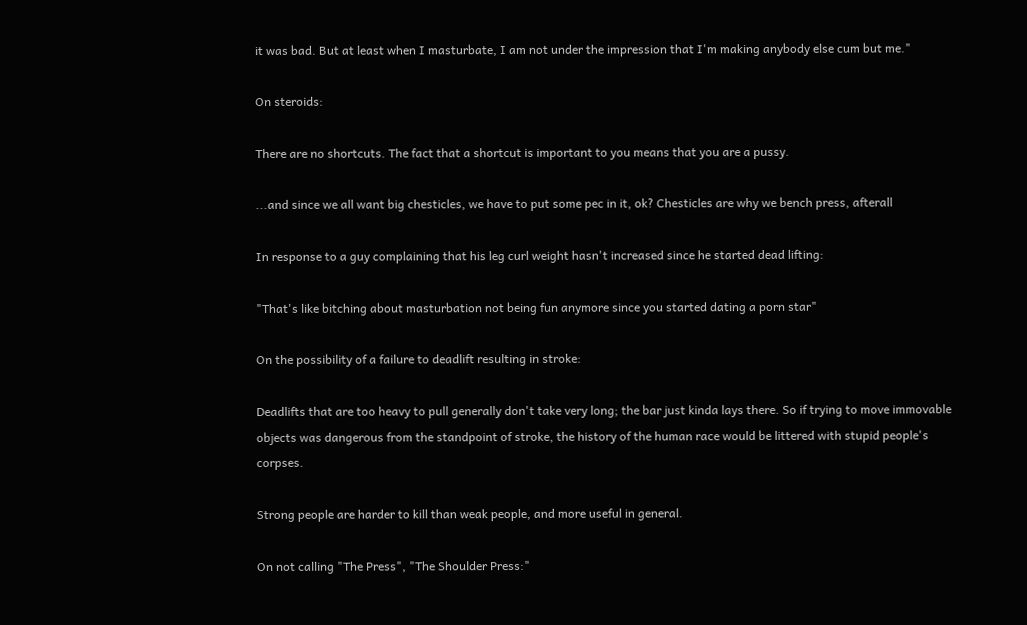it was bad. But at least when I masturbate, I am not under the impression that I'm making anybody else cum but me."

On steroids:

There are no shortcuts. The fact that a shortcut is important to you means that you are a pussy.

...and since we all want big chesticles, we have to put some pec in it, ok? Chesticles are why we bench press, afterall

In response to a guy complaining that his leg curl weight hasn't increased since he started dead lifting:

"That's like bitching about masturbation not being fun anymore since you started dating a porn star"

On the possibility of a failure to deadlift resulting in stroke:

Deadlifts that are too heavy to pull generally don't take very long; the bar just kinda lays there. So if trying to move immovable objects was dangerous from the standpoint of stroke, the history of the human race would be littered with stupid people's corpses.

Strong people are harder to kill than weak people, and more useful in general.

On not calling "The Press", "The Shoulder Press:"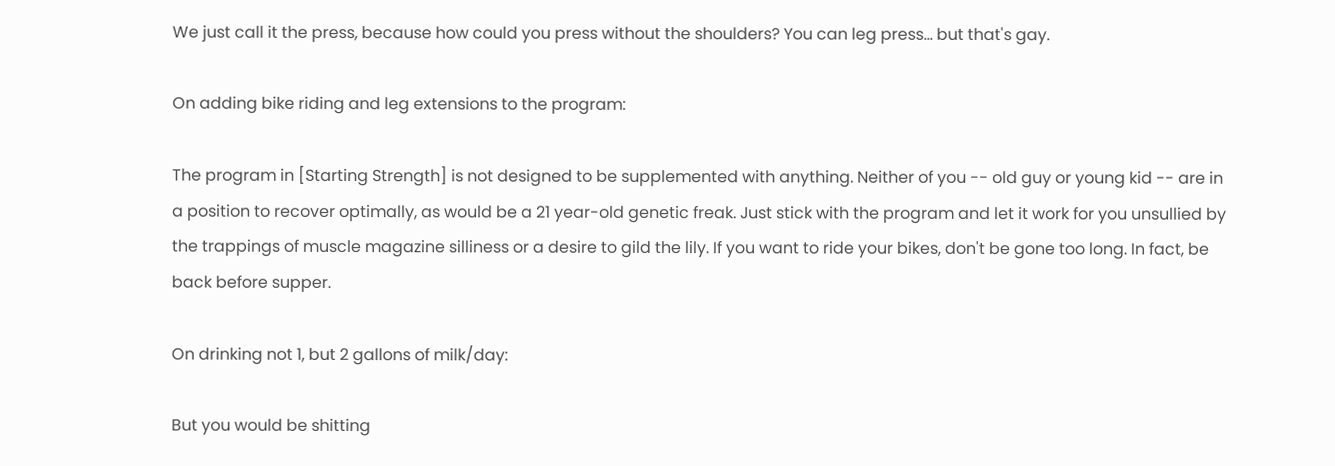We just call it the press, because how could you press without the shoulders? You can leg press... but that's gay.

On adding bike riding and leg extensions to the program:

The program in [Starting Strength] is not designed to be supplemented with anything. Neither of you -- old guy or young kid -- are in a position to recover optimally, as would be a 21 year-old genetic freak. Just stick with the program and let it work for you unsullied by the trappings of muscle magazine silliness or a desire to gild the lily. If you want to ride your bikes, don't be gone too long. In fact, be back before supper.

On drinking not 1, but 2 gallons of milk/day:

But you would be shitting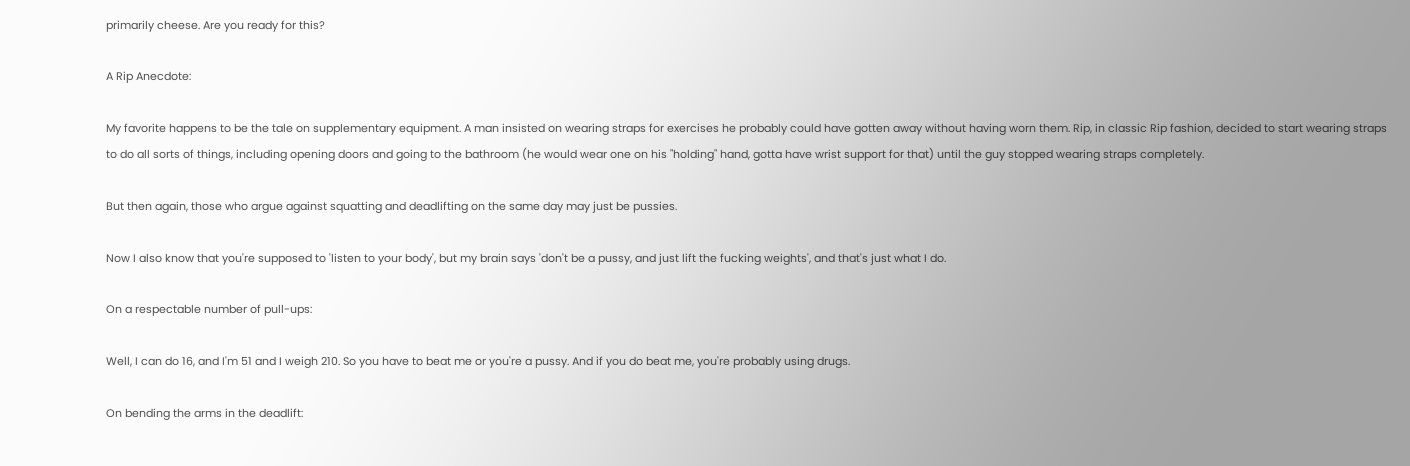primarily cheese. Are you ready for this?

A Rip Anecdote:

My favorite happens to be the tale on supplementary equipment. A man insisted on wearing straps for exercises he probably could have gotten away without having worn them. Rip, in classic Rip fashion, decided to start wearing straps to do all sorts of things, including opening doors and going to the bathroom (he would wear one on his "holding" hand, gotta have wrist support for that) until the guy stopped wearing straps completely.

But then again, those who argue against squatting and deadlifting on the same day may just be pussies.

Now I also know that you're supposed to 'listen to your body', but my brain says 'don't be a pussy, and just lift the fucking weights', and that's just what I do.

On a respectable number of pull-ups:

Well, I can do 16, and I'm 51 and I weigh 210. So you have to beat me or you're a pussy. And if you do beat me, you're probably using drugs.

On bending the arms in the deadlift: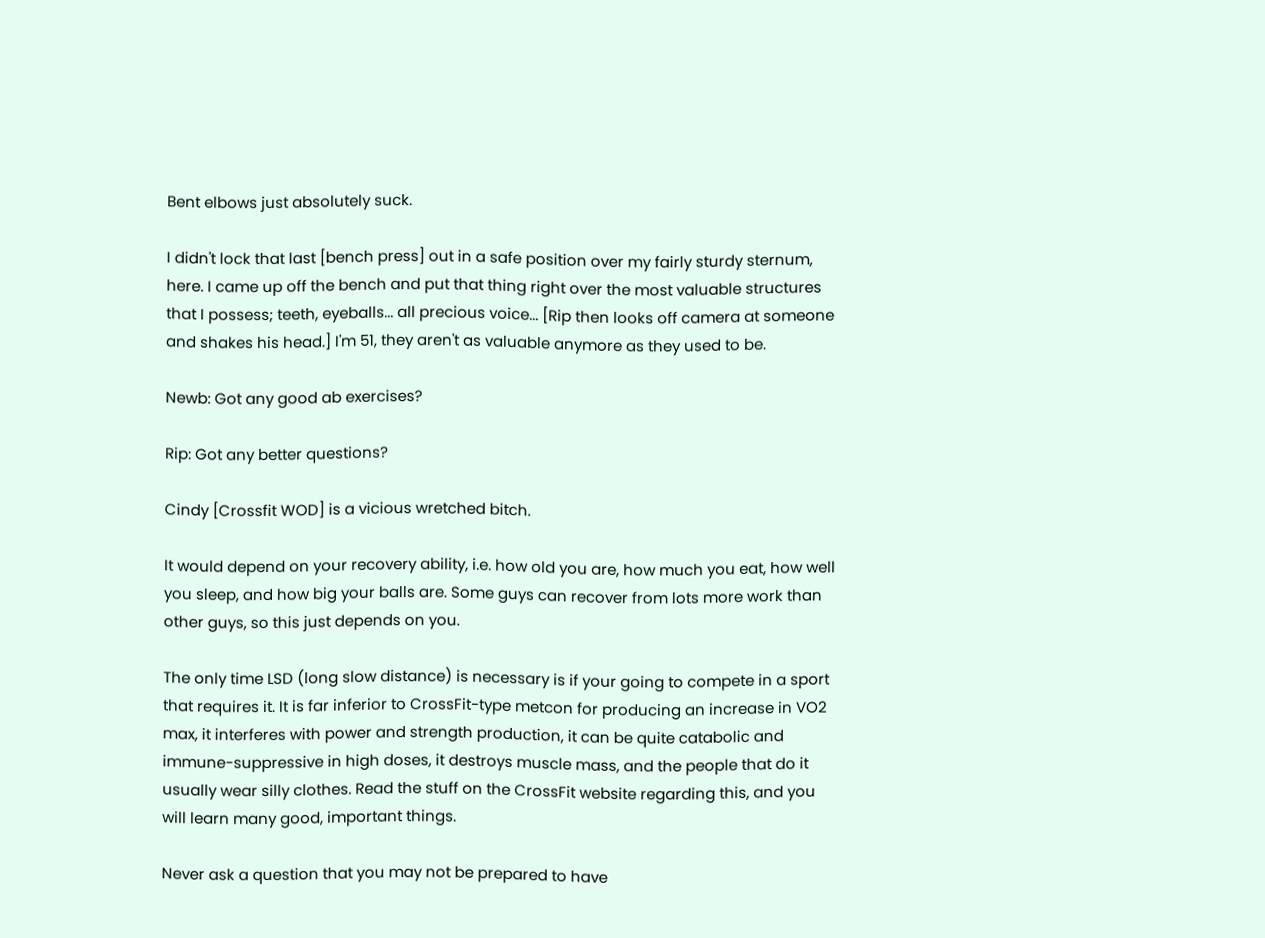Bent elbows just absolutely suck.

I didn't lock that last [bench press] out in a safe position over my fairly sturdy sternum, here. I came up off the bench and put that thing right over the most valuable structures that I possess; teeth, eyeballs... all precious voice... [Rip then looks off camera at someone and shakes his head.] I'm 51, they aren't as valuable anymore as they used to be.

Newb: Got any good ab exercises?

Rip: Got any better questions?

Cindy [Crossfit WOD] is a vicious wretched bitch.

It would depend on your recovery ability, i.e. how old you are, how much you eat, how well you sleep, and how big your balls are. Some guys can recover from lots more work than other guys, so this just depends on you.

The only time LSD (long slow distance) is necessary is if your going to compete in a sport that requires it. It is far inferior to CrossFit-type metcon for producing an increase in VO2 max, it interferes with power and strength production, it can be quite catabolic and immune-suppressive in high doses, it destroys muscle mass, and the people that do it usually wear silly clothes. Read the stuff on the CrossFit website regarding this, and you will learn many good, important things.

Never ask a question that you may not be prepared to have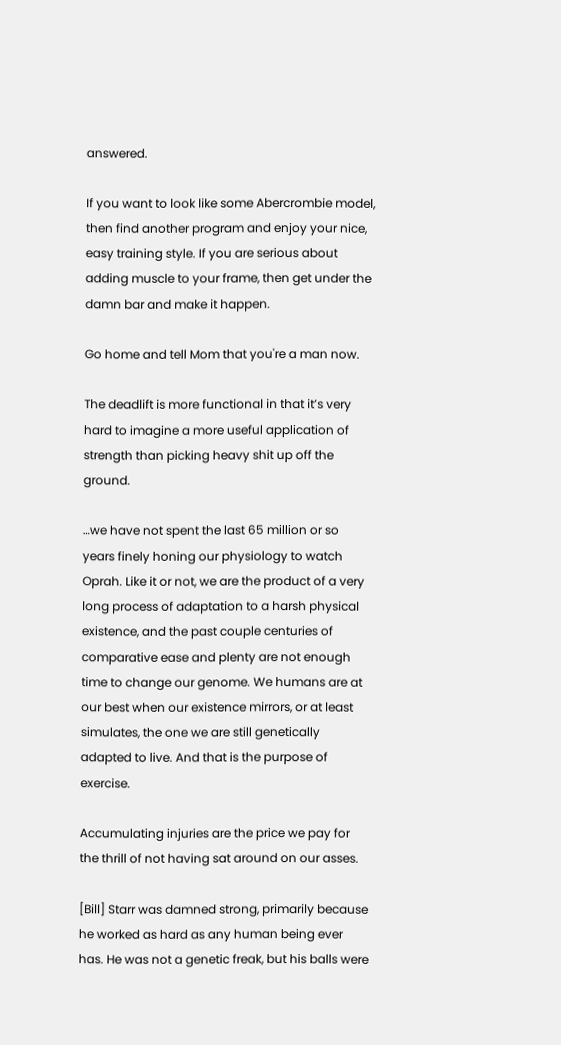answered.

If you want to look like some Abercrombie model, then find another program and enjoy your nice, easy training style. If you are serious about adding muscle to your frame, then get under the damn bar and make it happen.

Go home and tell Mom that you're a man now.

The deadlift is more functional in that it’s very hard to imagine a more useful application of strength than picking heavy shit up off the ground.

…we have not spent the last 65 million or so years finely honing our physiology to watch Oprah. Like it or not, we are the product of a very long process of adaptation to a harsh physical existence, and the past couple centuries of comparative ease and plenty are not enough time to change our genome. We humans are at our best when our existence mirrors, or at least simulates, the one we are still genetically adapted to live. And that is the purpose of exercise.

Accumulating injuries are the price we pay for the thrill of not having sat around on our asses.

[Bill] Starr was damned strong, primarily because he worked as hard as any human being ever has. He was not a genetic freak, but his balls were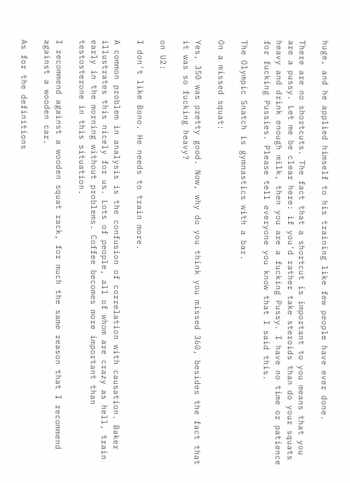huge, and he applied himself to his training like few people have ever done.

There are no shortcuts. The fact that a shortcut is important to you means that you are a pussy. Let me be clear here: if you'd rather take steroids than do your squats heavy and drink enough milk, then you are a fucking Pussy. I have no time or patience for fucking Pussies. Please tell everyone you know that I said this.

The Olympic Snatch is gymnastics with a bar.

On a missed squat:

Yes, 350 was pretty good. Now, why do you think you missed 360, besides the fact that it was so fucking heavy?

on U2:

I don't like Bono. He needs to train more.

A common problem in analysis is the confusion of correlation with causation. Baker illustrates this nicely for us. Lots of people, all of whom are crazy as hell, train early in the morning without problems. Coffee becomes more important than testosterone in this situation.

I recommend against a wooden squat rack, for much the same reason that I recommend against a wooden car.

As for the definitions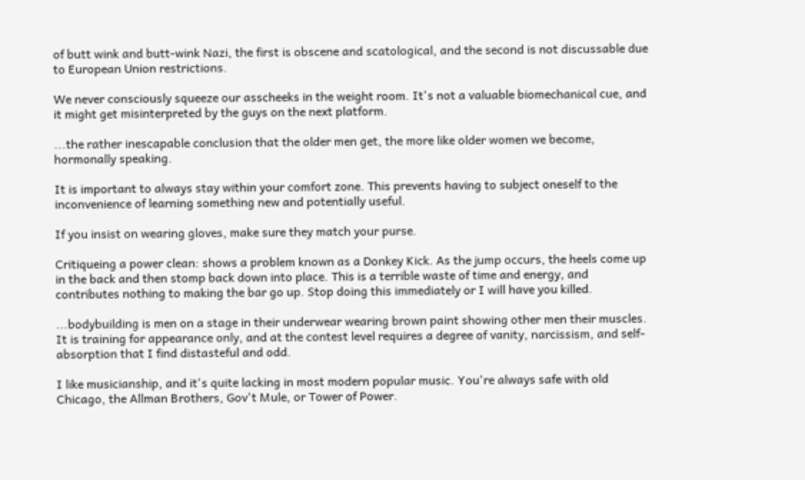of butt wink and butt-wink Nazi, the first is obscene and scatological, and the second is not discussable due to European Union restrictions.

We never consciously squeeze our asscheeks in the weight room. It's not a valuable biomechanical cue, and it might get misinterpreted by the guys on the next platform.

...the rather inescapable conclusion that the older men get, the more like older women we become, hormonally speaking.

It is important to always stay within your comfort zone. This prevents having to subject oneself to the inconvenience of learning something new and potentially useful.

If you insist on wearing gloves, make sure they match your purse.

Critiqueing a power clean: shows a problem known as a Donkey Kick. As the jump occurs, the heels come up in the back and then stomp back down into place. This is a terrible waste of time and energy, and contributes nothing to making the bar go up. Stop doing this immediately or I will have you killed.

...bodybuilding is men on a stage in their underwear wearing brown paint showing other men their muscles. It is training for appearance only, and at the contest level requires a degree of vanity, narcissism, and self-absorption that I find distasteful and odd.

I like musicianship, and it's quite lacking in most modern popular music. You're always safe with old Chicago, the Allman Brothers, Gov't Mule, or Tower of Power.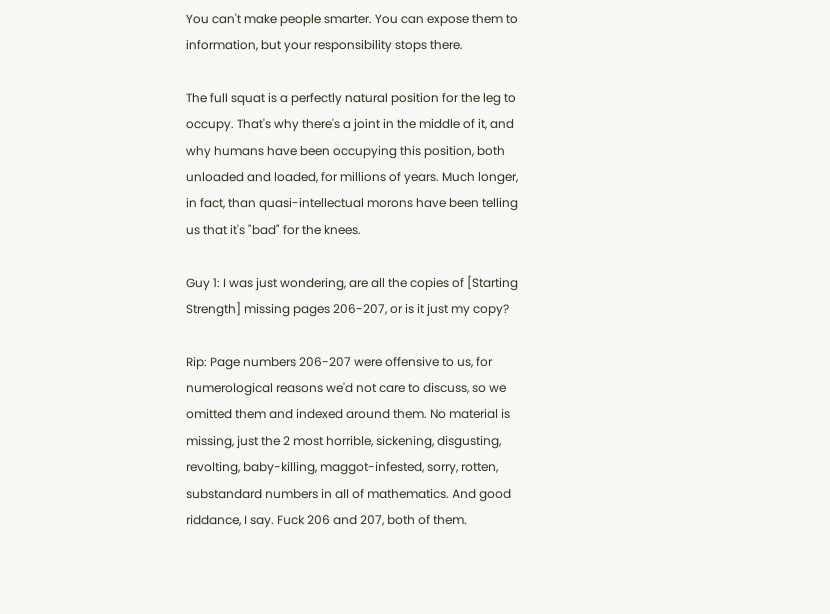You can't make people smarter. You can expose them to information, but your responsibility stops there.

The full squat is a perfectly natural position for the leg to occupy. That's why there's a joint in the middle of it, and why humans have been occupying this position, both unloaded and loaded, for millions of years. Much longer, in fact, than quasi-intellectual morons have been telling us that it's "bad" for the knees.

Guy 1: I was just wondering, are all the copies of [Starting Strength] missing pages 206-207, or is it just my copy?

Rip: Page numbers 206-207 were offensive to us, for numerological reasons we'd not care to discuss, so we omitted them and indexed around them. No material is missing, just the 2 most horrible, sickening, disgusting, revolting, baby-killing, maggot-infested, sorry, rotten, substandard numbers in all of mathematics. And good riddance, I say. Fuck 206 and 207, both of them.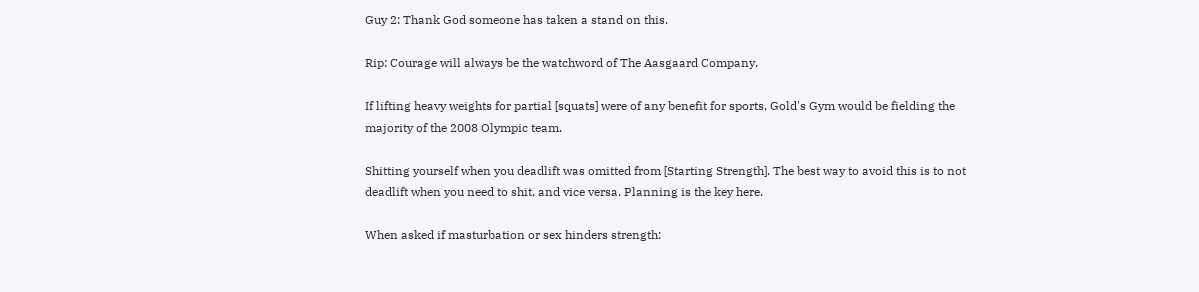Guy 2: Thank God someone has taken a stand on this.

Rip: Courage will always be the watchword of The Aasgaard Company.

If lifting heavy weights for partial [squats] were of any benefit for sports, Gold's Gym would be fielding the majority of the 2008 Olympic team.

Shitting yourself when you deadlift was omitted from [Starting Strength]. The best way to avoid this is to not deadlift when you need to shit, and vice versa. Planning is the key here.

When asked if masturbation or sex hinders strength: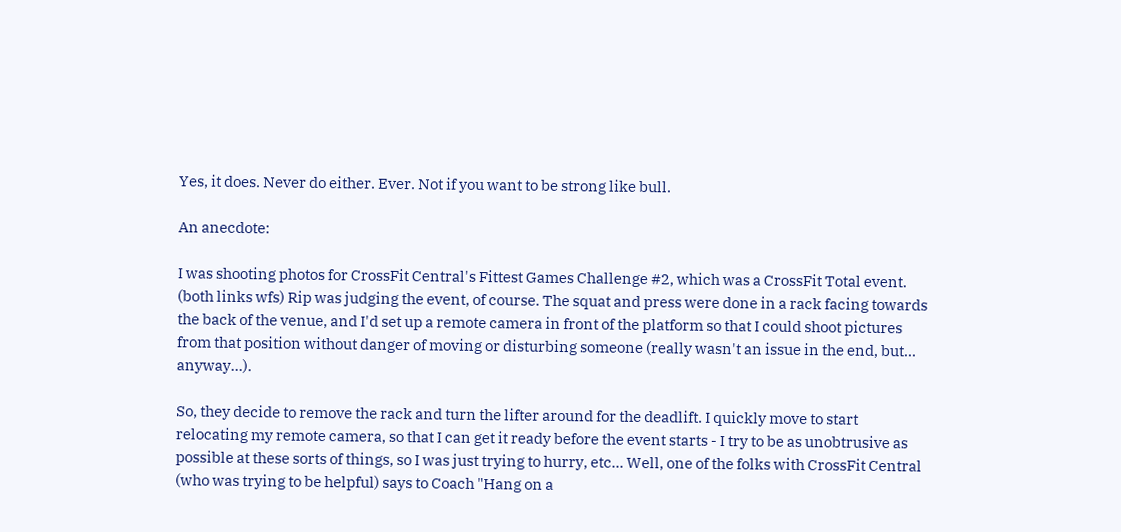Yes, it does. Never do either. Ever. Not if you want to be strong like bull.

An anecdote:

I was shooting photos for CrossFit Central's Fittest Games Challenge #2, which was a CrossFit Total event. (both links wfs) Rip was judging the event, of course. The squat and press were done in a rack facing towards the back of the venue, and I'd set up a remote camera in front of the platform so that I could shoot pictures from that position without danger of moving or disturbing someone (really wasn't an issue in the end, but... anyway...).

So, they decide to remove the rack and turn the lifter around for the deadlift. I quickly move to start relocating my remote camera, so that I can get it ready before the event starts - I try to be as unobtrusive as possible at these sorts of things, so I was just trying to hurry, etc... Well, one of the folks with CrossFit Central (who was trying to be helpful) says to Coach "Hang on a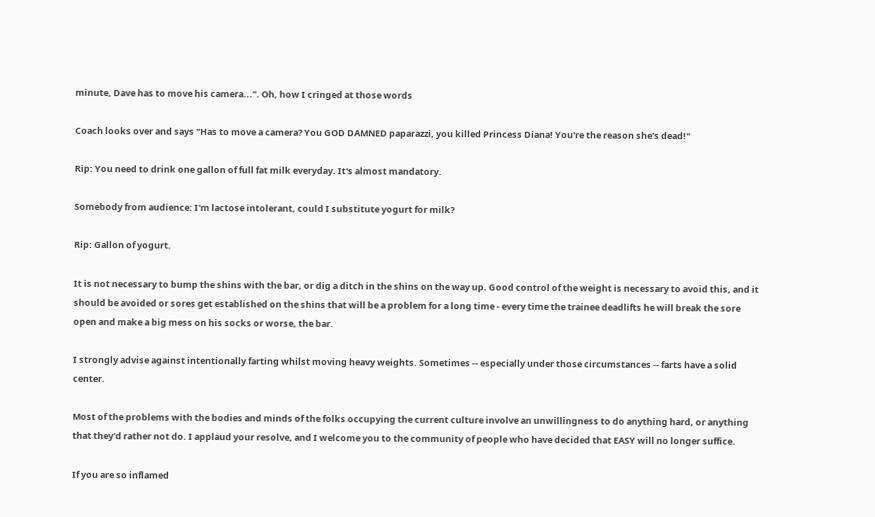minute, Dave has to move his camera...". Oh, how I cringed at those words

Coach looks over and says "Has to move a camera? You GOD DAMNED paparazzi, you killed Princess Diana! You're the reason she's dead!"

Rip: You need to drink one gallon of full fat milk everyday. It's almost mandatory.

Somebody from audience: I'm lactose intolerant, could I substitute yogurt for milk?

Rip: Gallon of yogurt.

It is not necessary to bump the shins with the bar, or dig a ditch in the shins on the way up. Good control of the weight is necessary to avoid this, and it should be avoided or sores get established on the shins that will be a problem for a long time - every time the trainee deadlifts he will break the sore open and make a big mess on his socks or worse, the bar.

I strongly advise against intentionally farting whilst moving heavy weights. Sometimes -- especially under those circumstances -- farts have a solid center.

Most of the problems with the bodies and minds of the folks occupying the current culture involve an unwillingness to do anything hard, or anything that they'd rather not do. I applaud your resolve, and I welcome you to the community of people who have decided that EASY will no longer suffice.

If you are so inflamed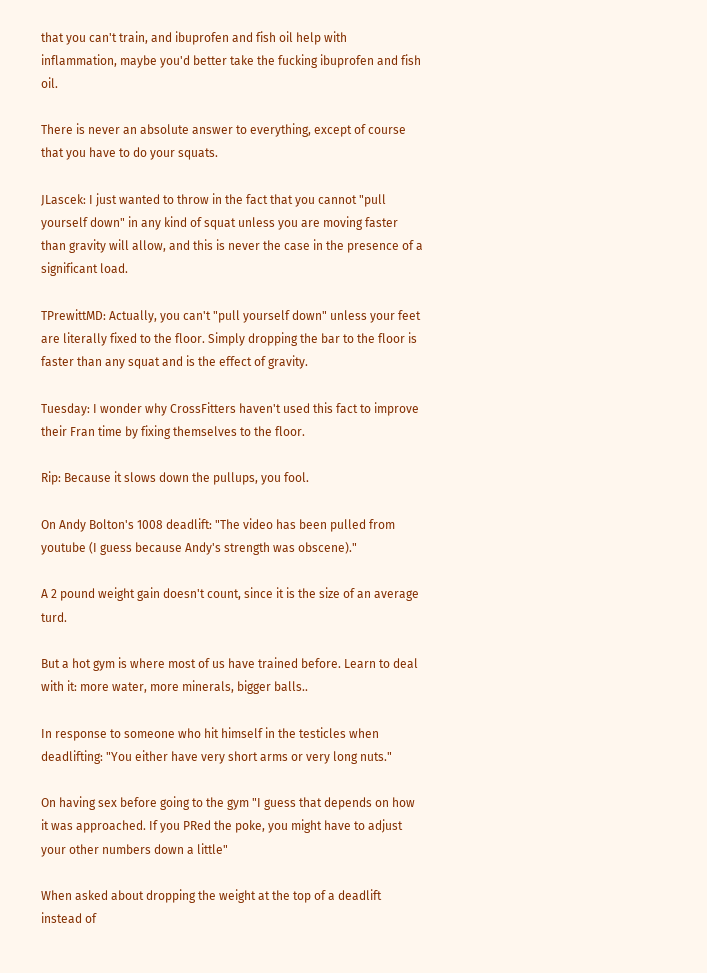that you can't train, and ibuprofen and fish oil help with inflammation, maybe you'd better take the fucking ibuprofen and fish oil.

There is never an absolute answer to everything, except of course that you have to do your squats.

JLascek: I just wanted to throw in the fact that you cannot "pull yourself down" in any kind of squat unless you are moving faster than gravity will allow, and this is never the case in the presence of a significant load.

TPrewittMD: Actually, you can't "pull yourself down" unless your feet are literally fixed to the floor. Simply dropping the bar to the floor is faster than any squat and is the effect of gravity.

Tuesday: I wonder why CrossFitters haven't used this fact to improve their Fran time by fixing themselves to the floor.

Rip: Because it slows down the pullups, you fool.

On Andy Bolton's 1008 deadlift: "The video has been pulled from youtube (I guess because Andy's strength was obscene)."

A 2 pound weight gain doesn't count, since it is the size of an average turd.

But a hot gym is where most of us have trained before. Learn to deal with it: more water, more minerals, bigger balls..

In response to someone who hit himself in the testicles when deadlifting: "You either have very short arms or very long nuts."

On having sex before going to the gym "I guess that depends on how it was approached. If you PRed the poke, you might have to adjust your other numbers down a little"

When asked about dropping the weight at the top of a deadlift instead of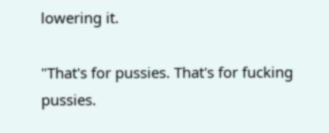lowering it.

"That's for pussies. That's for fucking pussies.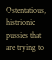Ostentatious, histrionic pussies that are trying to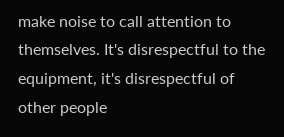make noise to call attention to themselves. It's disrespectful to the equipment, it's disrespectful of other people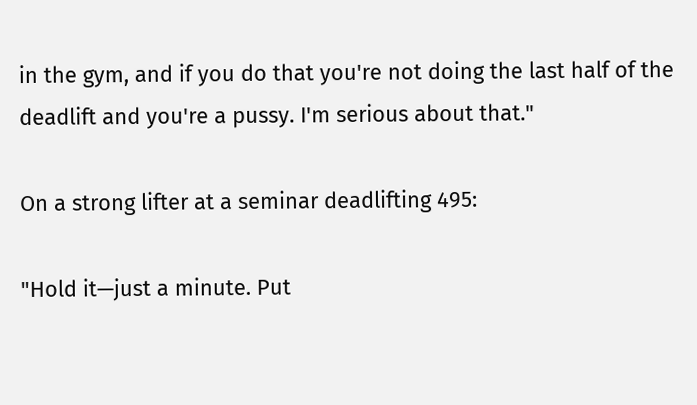in the gym, and if you do that you're not doing the last half of the deadlift and you're a pussy. I'm serious about that."

On a strong lifter at a seminar deadlifting 495:

"Hold it—just a minute. Put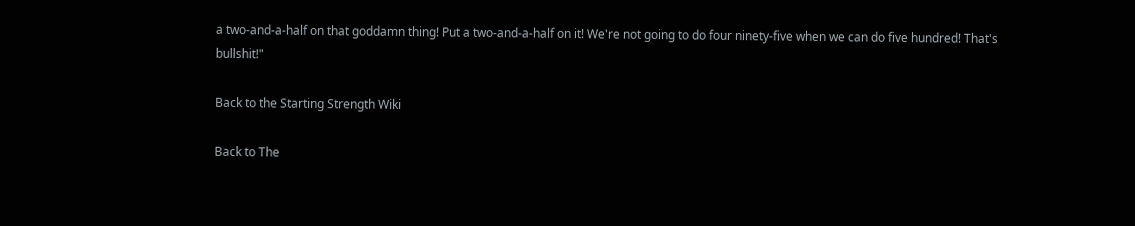a two-and-a-half on that goddamn thing! Put a two-and-a-half on it! We're not going to do four ninety-five when we can do five hundred! That's bullshit!"

Back to the Starting Strength Wiki

Back to The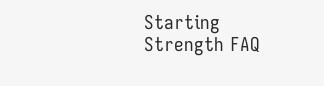Starting Strength FAQ